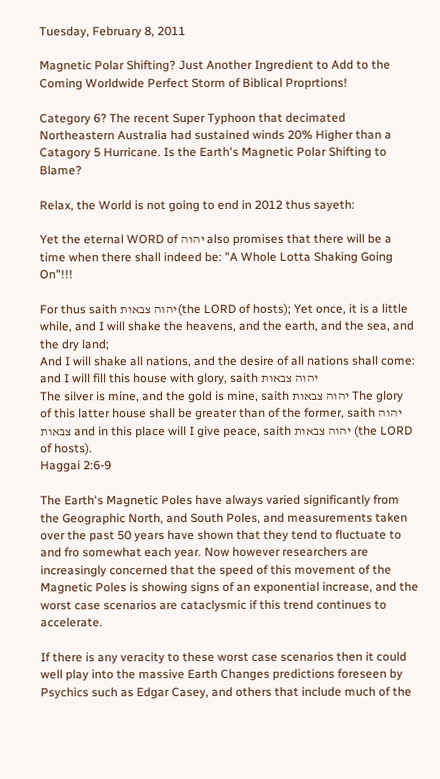Tuesday, February 8, 2011

Magnetic Polar Shifting? Just Another Ingredient to Add to the Coming Worldwide Perfect Storm of Biblical Proprtions!

Category 6? The recent Super Typhoon that decimated Northeastern Australia had sustained winds 20% Higher than a Catagory 5 Hurricane. Is the Earth's Magnetic Polar Shifting to Blame?

Relax, the World is not going to end in 2012 thus sayeth:

Yet the eternal WORD of יהוה also promises that there will be a time when there shall indeed be: "A Whole Lotta Shaking Going On"!!!

For thus saith יהוה צבאות(the LORD of hosts); Yet once, it is a little while, and I will shake the heavens, and the earth, and the sea, and the dry land;
And I will shake all nations, and the desire of all nations shall come: and I will fill this house with glory, saith יהוה צבאות
The silver is mine, and the gold is mine, saith יהוה צבאות The glory of this latter house shall be greater than of the former, saith יהוה צבאות and in this place will I give peace, saith יהוה צבאות (the LORD of hosts).
Haggai 2:6-9

The Earth's Magnetic Poles have always varied significantly from the Geographic North, and South Poles, and measurements taken over the past 50 years have shown that they tend to fluctuate to and fro somewhat each year. Now however researchers are increasingly concerned that the speed of this movement of the Magnetic Poles is showing signs of an exponential increase, and the worst case scenarios are cataclysmic if this trend continues to accelerate.

If there is any veracity to these worst case scenarios then it could well play into the massive Earth Changes predictions foreseen by Psychics such as Edgar Casey, and others that include much of the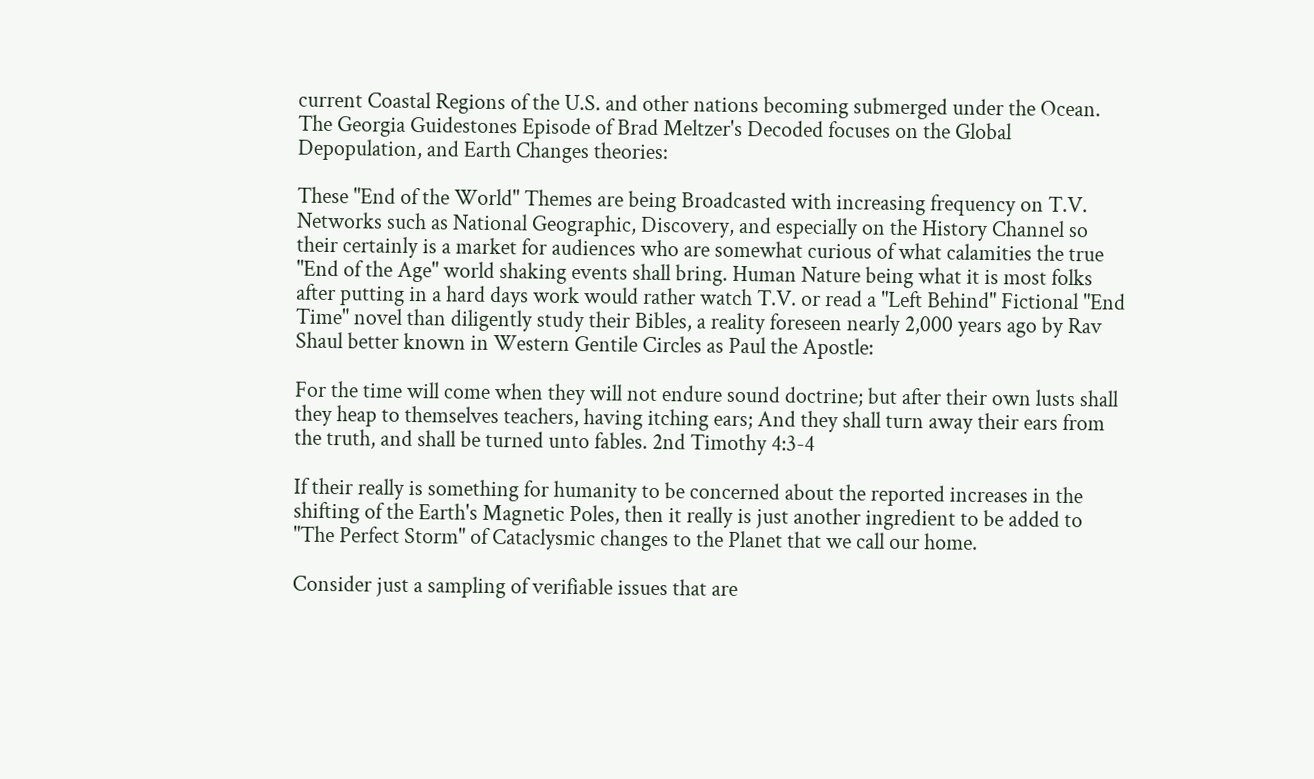current Coastal Regions of the U.S. and other nations becoming submerged under the Ocean. The Georgia Guidestones Episode of Brad Meltzer's Decoded focuses on the Global Depopulation, and Earth Changes theories:

These "End of the World" Themes are being Broadcasted with increasing frequency on T.V. Networks such as National Geographic, Discovery, and especially on the History Channel so their certainly is a market for audiences who are somewhat curious of what calamities the true "End of the Age" world shaking events shall bring. Human Nature being what it is most folks after putting in a hard days work would rather watch T.V. or read a "Left Behind" Fictional "End Time" novel than diligently study their Bibles, a reality foreseen nearly 2,000 years ago by Rav Shaul better known in Western Gentile Circles as Paul the Apostle:

For the time will come when they will not endure sound doctrine; but after their own lusts shall they heap to themselves teachers, having itching ears; And they shall turn away their ears from the truth, and shall be turned unto fables. 2nd Timothy 4:3-4

If their really is something for humanity to be concerned about the reported increases in the shifting of the Earth's Magnetic Poles, then it really is just another ingredient to be added to "The Perfect Storm" of Cataclysmic changes to the Planet that we call our home.

Consider just a sampling of verifiable issues that are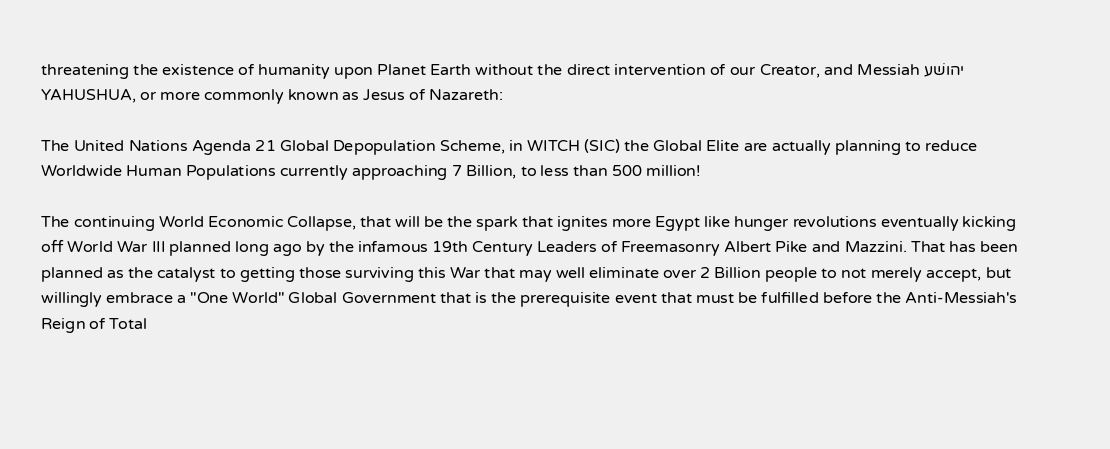threatening the existence of humanity upon Planet Earth without the direct intervention of our Creator, and Messiah יהושׁע YAHUSHUA, or more commonly known as Jesus of Nazareth:

The United Nations Agenda 21 Global Depopulation Scheme, in WITCH (SIC) the Global Elite are actually planning to reduce Worldwide Human Populations currently approaching 7 Billion, to less than 500 million!

The continuing World Economic Collapse, that will be the spark that ignites more Egypt like hunger revolutions eventually kicking off World War III planned long ago by the infamous 19th Century Leaders of Freemasonry Albert Pike and Mazzini. That has been planned as the catalyst to getting those surviving this War that may well eliminate over 2 Billion people to not merely accept, but willingly embrace a "One World" Global Government that is the prerequisite event that must be fulfilled before the Anti-Messiah's Reign of Total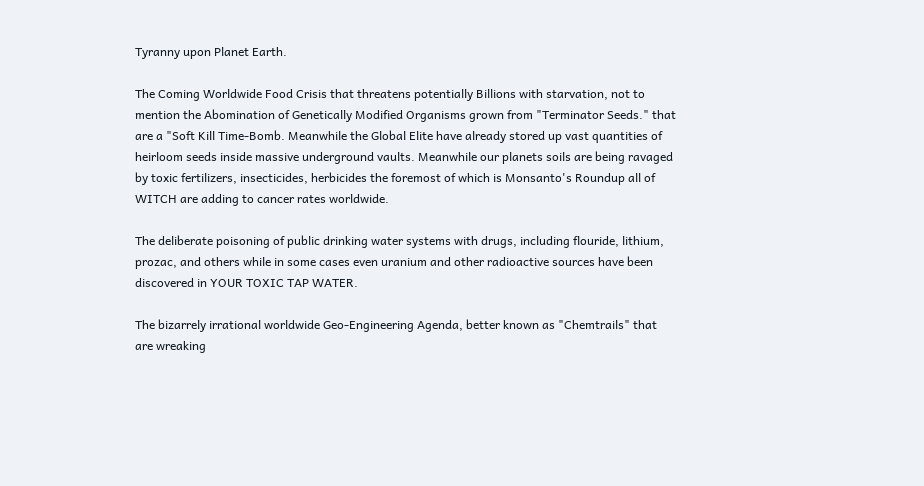Tyranny upon Planet Earth.

The Coming Worldwide Food Crisis that threatens potentially Billions with starvation, not to mention the Abomination of Genetically Modified Organisms grown from "Terminator Seeds." that are a "Soft Kill Time-Bomb. Meanwhile the Global Elite have already stored up vast quantities of heirloom seeds inside massive underground vaults. Meanwhile our planets soils are being ravaged by toxic fertilizers, insecticides, herbicides the foremost of which is Monsanto's Roundup all of WITCH are adding to cancer rates worldwide.

The deliberate poisoning of public drinking water systems with drugs, including flouride, lithium, prozac, and others while in some cases even uranium and other radioactive sources have been discovered in YOUR TOXIC TAP WATER.

The bizarrely irrational worldwide Geo-Engineering Agenda, better known as "Chemtrails" that are wreaking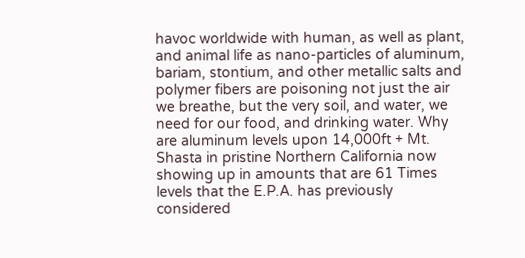havoc worldwide with human, as well as plant, and animal life as nano-particles of aluminum, bariam, stontium, and other metallic salts and polymer fibers are poisoning not just the air we breathe, but the very soil, and water, we need for our food, and drinking water. Why are aluminum levels upon 14,000ft + Mt. Shasta in pristine Northern California now showing up in amounts that are 61 Times levels that the E.P.A. has previously considered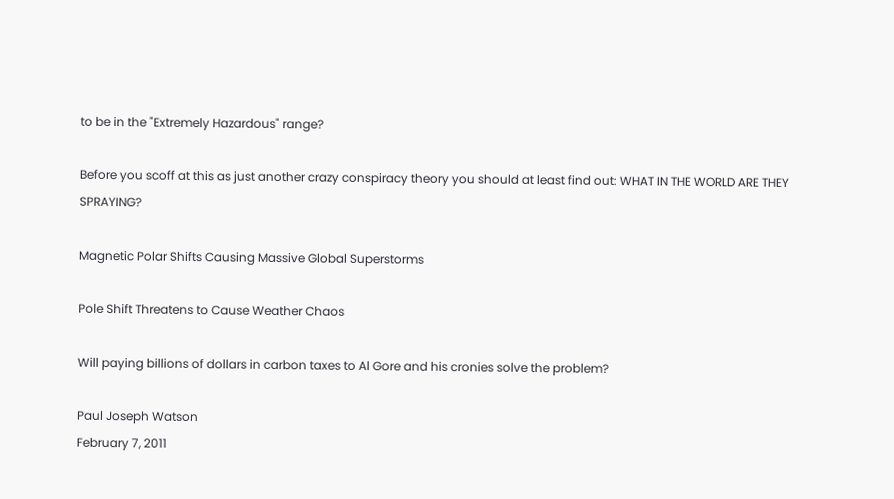to be in the "Extremely Hazardous" range?

Before you scoff at this as just another crazy conspiracy theory you should at least find out: WHAT IN THE WORLD ARE THEY SPRAYING?

Magnetic Polar Shifts Causing Massive Global Superstorms

Pole Shift Threatens to Cause Weather Chaos

Will paying billions of dollars in carbon taxes to Al Gore and his cronies solve the problem?

Paul Joseph Watson
February 7, 2011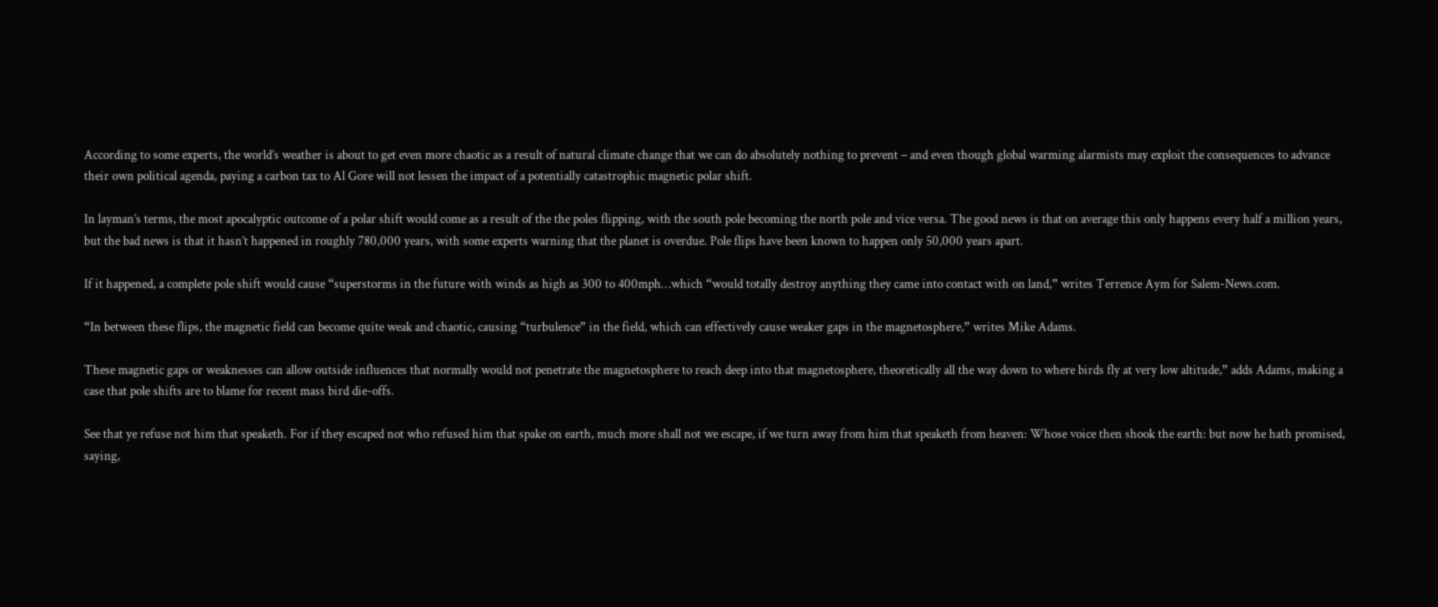According to some experts, the world’s weather is about to get even more chaotic as a result of natural climate change that we can do absolutely nothing to prevent – and even though global warming alarmists may exploit the consequences to advance their own political agenda, paying a carbon tax to Al Gore will not lessen the impact of a potentially catastrophic magnetic polar shift.

In layman’s terms, the most apocalyptic outcome of a polar shift would come as a result of the the poles flipping, with the south pole becoming the north pole and vice versa. The good news is that on average this only happens every half a million years, but the bad news is that it hasn’t happened in roughly 780,000 years, with some experts warning that the planet is overdue. Pole flips have been known to happen only 50,000 years apart.

If it happened, a complete pole shift would cause “superstorms in the future with winds as high as 300 to 400mph…which “would totally destroy anything they came into contact with on land,” writes Terrence Aym for Salem-News.com.

“In between these flips, the magnetic field can become quite weak and chaotic, causing “turbulence” in the field, which can effectively cause weaker gaps in the magnetosphere,” writes Mike Adams.

These magnetic gaps or weaknesses can allow outside influences that normally would not penetrate the magnetosphere to reach deep into that magnetosphere, theoretically all the way down to where birds fly at very low altitude,” adds Adams, making a case that pole shifts are to blame for recent mass bird die-offs.

See that ye refuse not him that speaketh. For if they escaped not who refused him that spake on earth, much more shall not we escape, if we turn away from him that speaketh from heaven: Whose voice then shook the earth: but now he hath promised, saying,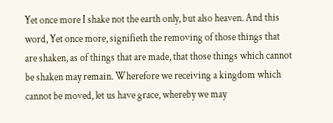Yet once more I shake not the earth only, but also heaven. And this word, Yet once more, signifieth the removing of those things that are shaken, as of things that are made, that those things which cannot be shaken may remain. Wherefore we receiving a kingdom which cannot be moved, let us have grace, whereby we may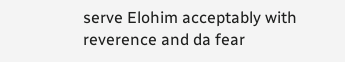serve Elohim acceptably with reverence and da fear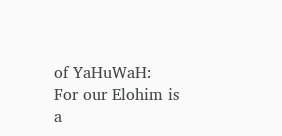of YaHuWaH:
For our Elohim is a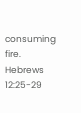consuming fire.
Hebrews 12:25-29